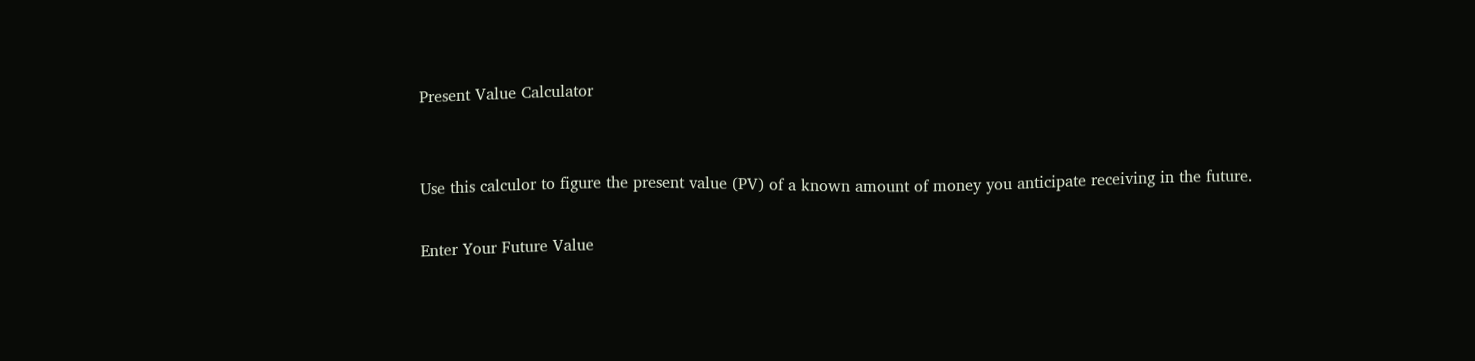Present Value Calculator


Use this calculor to figure the present value (PV) of a known amount of money you anticipate receiving in the future.

Enter Your Future Value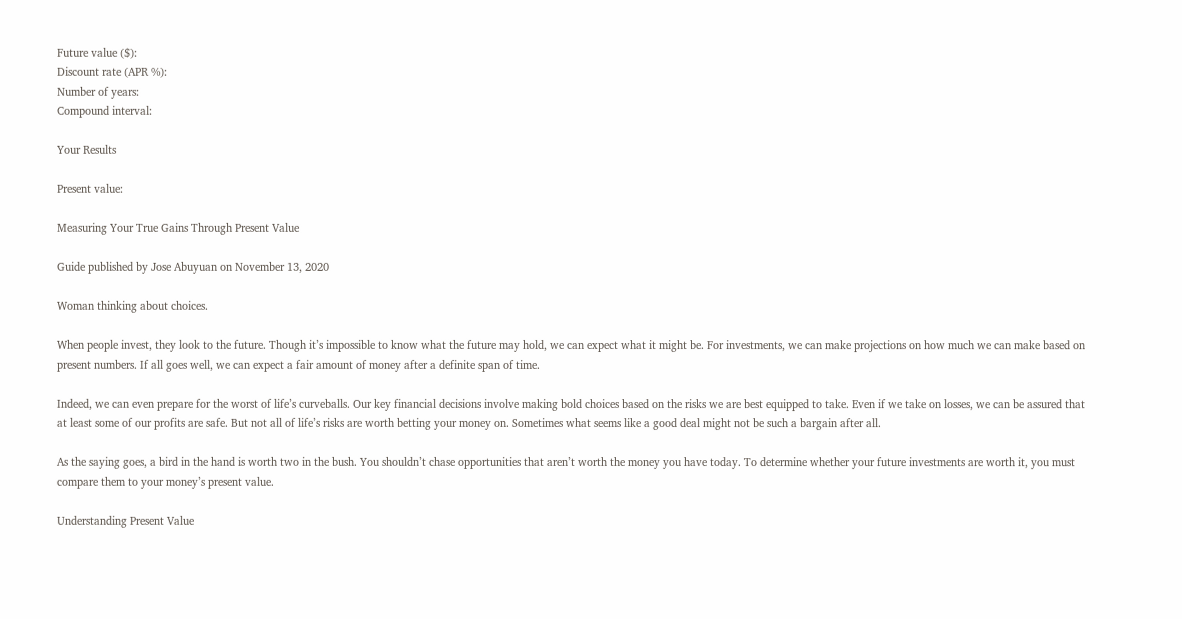Future value ($):
Discount rate (APR %):
Number of years:
Compound interval:

Your Results

Present value:

Measuring Your True Gains Through Present Value

Guide published by Jose Abuyuan on November 13, 2020

Woman thinking about choices.

When people invest, they look to the future. Though it’s impossible to know what the future may hold, we can expect what it might be. For investments, we can make projections on how much we can make based on present numbers. If all goes well, we can expect a fair amount of money after a definite span of time.

Indeed, we can even prepare for the worst of life’s curveballs. Our key financial decisions involve making bold choices based on the risks we are best equipped to take. Even if we take on losses, we can be assured that at least some of our profits are safe. But not all of life’s risks are worth betting your money on. Sometimes what seems like a good deal might not be such a bargain after all.

As the saying goes, a bird in the hand is worth two in the bush. You shouldn’t chase opportunities that aren’t worth the money you have today. To determine whether your future investments are worth it, you must compare them to your money’s present value.

Understanding Present Value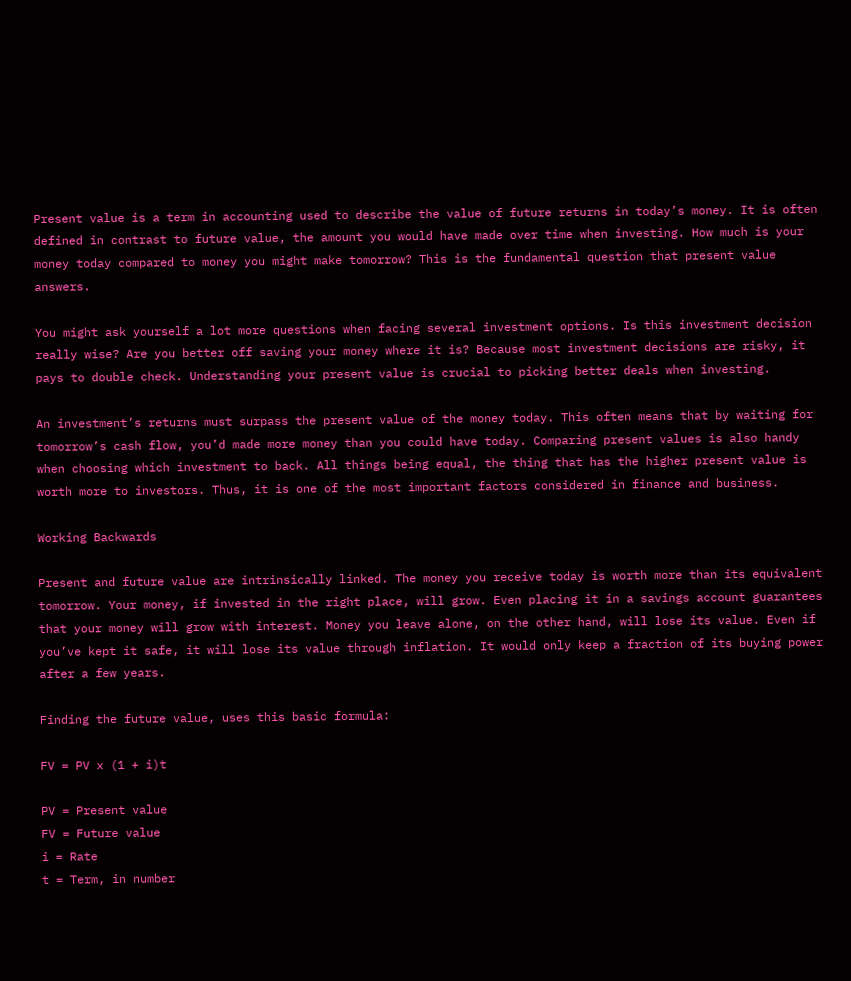Present value is a term in accounting used to describe the value of future returns in today’s money. It is often defined in contrast to future value, the amount you would have made over time when investing. How much is your money today compared to money you might make tomorrow? This is the fundamental question that present value answers.

You might ask yourself a lot more questions when facing several investment options. Is this investment decision really wise? Are you better off saving your money where it is? Because most investment decisions are risky, it pays to double check. Understanding your present value is crucial to picking better deals when investing.

An investment’s returns must surpass the present value of the money today. This often means that by waiting for tomorrow’s cash flow, you’d made more money than you could have today. Comparing present values is also handy when choosing which investment to back. All things being equal, the thing that has the higher present value is worth more to investors. Thus, it is one of the most important factors considered in finance and business.

Working Backwards

Present and future value are intrinsically linked. The money you receive today is worth more than its equivalent tomorrow. Your money, if invested in the right place, will grow. Even placing it in a savings account guarantees that your money will grow with interest. Money you leave alone, on the other hand, will lose its value. Even if you’ve kept it safe, it will lose its value through inflation. It would only keep a fraction of its buying power after a few years.

Finding the future value, uses this basic formula:

FV = PV x (1 + i)t

PV = Present value
FV = Future value
i = Rate
t = Term, in number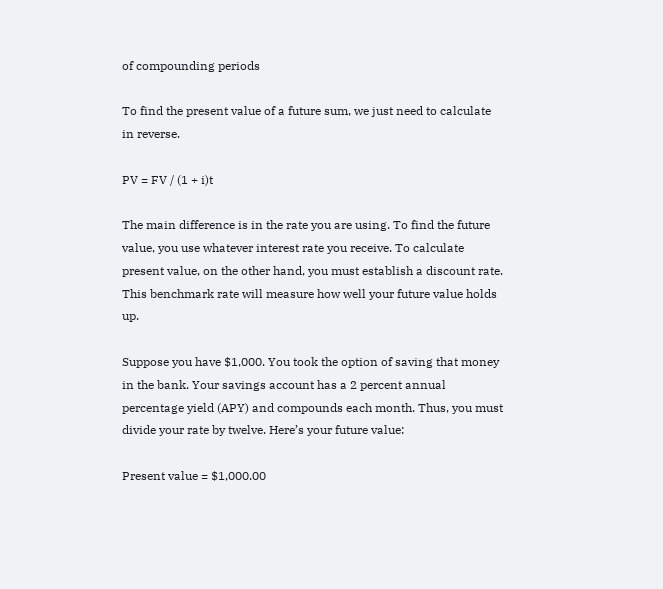of compounding periods

To find the present value of a future sum, we just need to calculate in reverse.

PV = FV / (1 + i)t

The main difference is in the rate you are using. To find the future value, you use whatever interest rate you receive. To calculate present value, on the other hand, you must establish a discount rate. This benchmark rate will measure how well your future value holds up.

Suppose you have $1,000. You took the option of saving that money in the bank. Your savings account has a 2 percent annual percentage yield (APY) and compounds each month. Thus, you must divide your rate by twelve. Here’s your future value:

Present value = $1,000.00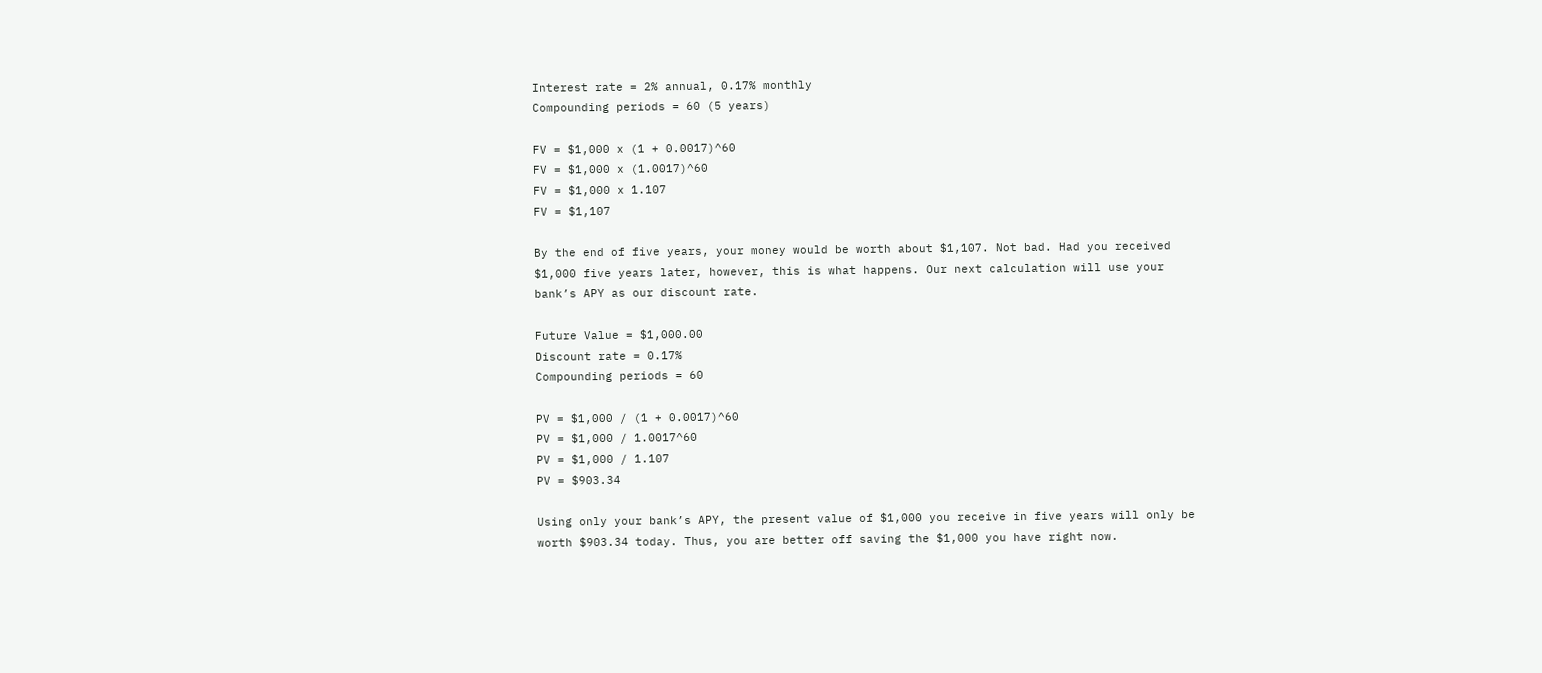Interest rate = 2% annual, 0.17% monthly
Compounding periods = 60 (5 years)

FV = $1,000 x (1 + 0.0017)^60
FV = $1,000 x (1.0017)^60
FV = $1,000 x 1.107
FV = $1,107

By the end of five years, your money would be worth about $1,107. Not bad. Had you received $1,000 five years later, however, this is what happens. Our next calculation will use your bank’s APY as our discount rate.

Future Value = $1,000.00
Discount rate = 0.17%
Compounding periods = 60

PV = $1,000 / (1 + 0.0017)^60
PV = $1,000 / 1.0017^60
PV = $1,000 / 1.107
PV = $903.34

Using only your bank’s APY, the present value of $1,000 you receive in five years will only be worth $903.34 today. Thus, you are better off saving the $1,000 you have right now.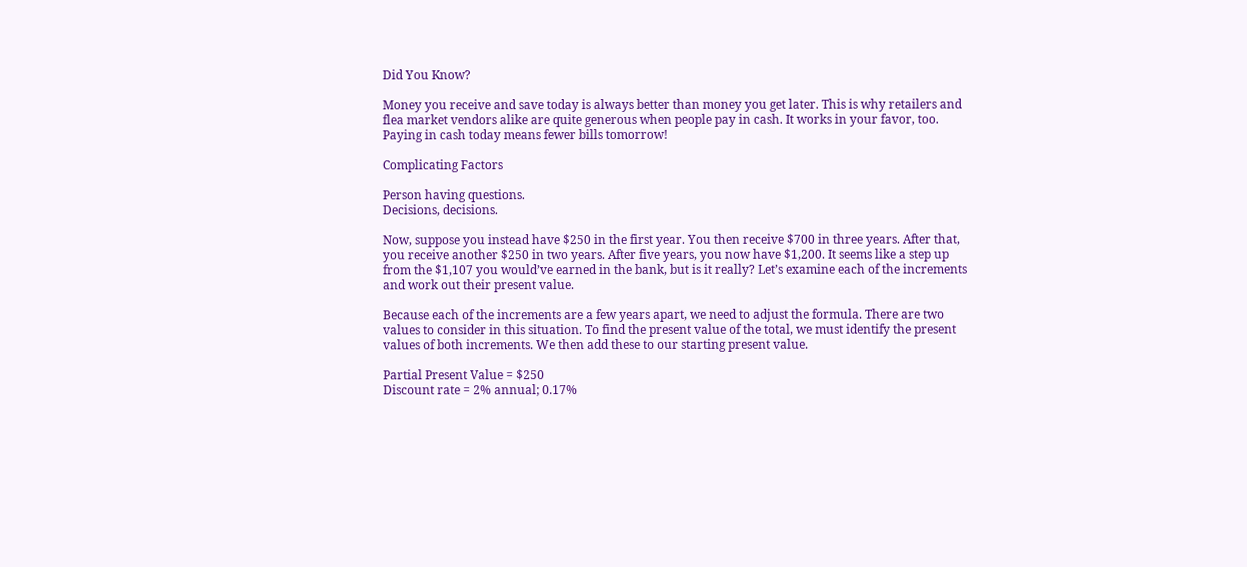Did You Know?

Money you receive and save today is always better than money you get later. This is why retailers and flea market vendors alike are quite generous when people pay in cash. It works in your favor, too. Paying in cash today means fewer bills tomorrow!

Complicating Factors

Person having questions.
Decisions, decisions.

Now, suppose you instead have $250 in the first year. You then receive $700 in three years. After that, you receive another $250 in two years. After five years, you now have $1,200. It seems like a step up from the $1,107 you would’ve earned in the bank, but is it really? Let’s examine each of the increments and work out their present value.

Because each of the increments are a few years apart, we need to adjust the formula. There are two values to consider in this situation. To find the present value of the total, we must identify the present values of both increments. We then add these to our starting present value.

Partial Present Value = $250
Discount rate = 2% annual; 0.17%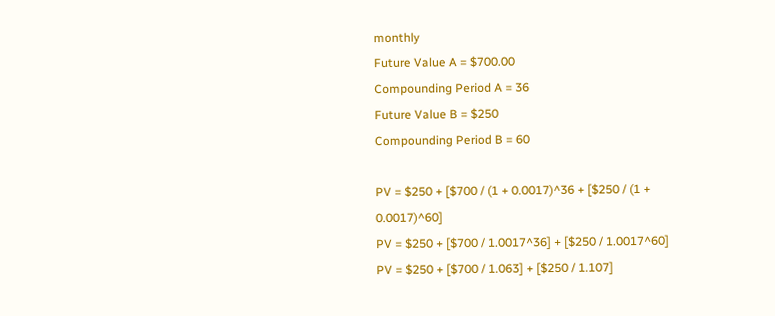monthly
Future Value A = $700.00
Compounding Period A = 36
Future Value B = $250
Compounding Period B = 60

PV = $250 + [$700 / (1 + 0.0017)^36 + [$250 / (1 + 0.0017)^60]
PV = $250 + [$700 / 1.0017^36] + [$250 / 1.0017^60]
PV = $250 + [$700 / 1.063] + [$250 / 1.107]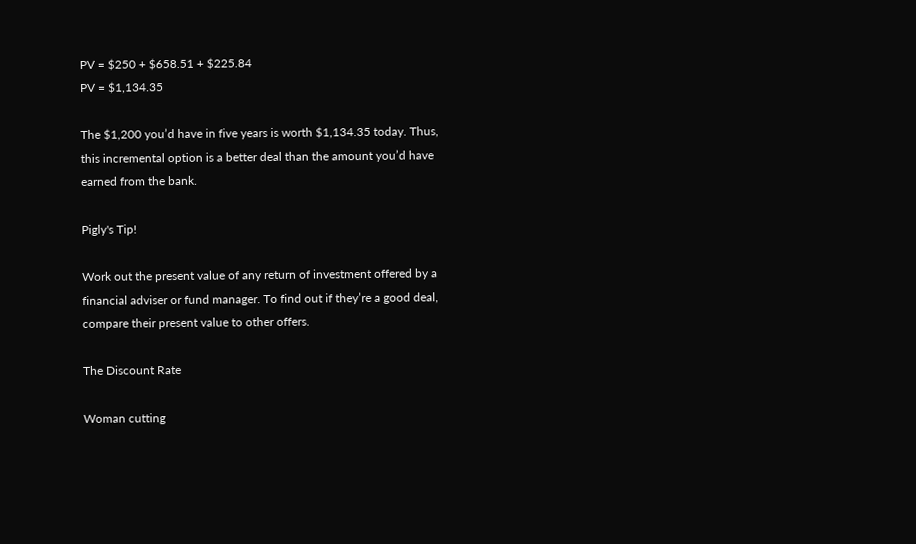PV = $250 + $658.51 + $225.84
PV = $1,134.35

The $1,200 you’d have in five years is worth $1,134.35 today. Thus, this incremental option is a better deal than the amount you’d have earned from the bank.

Pigly's Tip!

Work out the present value of any return of investment offered by a financial adviser or fund manager. To find out if they’re a good deal, compare their present value to other offers.

The Discount Rate

Woman cutting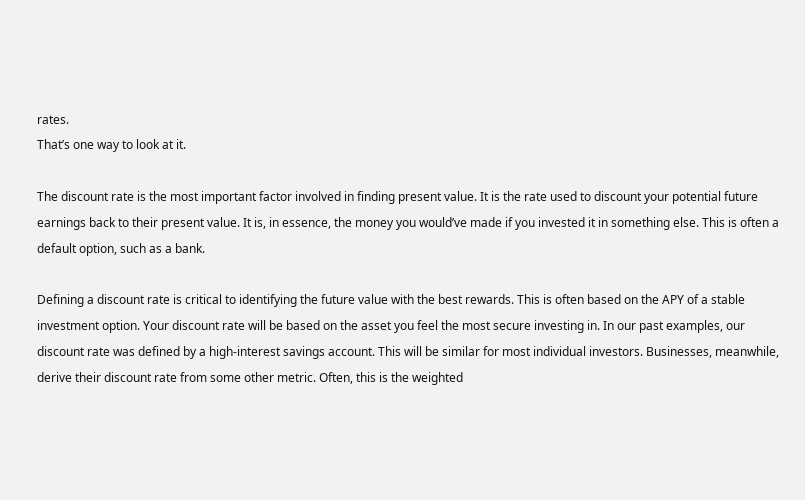rates.
That’s one way to look at it.

The discount rate is the most important factor involved in finding present value. It is the rate used to discount your potential future earnings back to their present value. It is, in essence, the money you would’ve made if you invested it in something else. This is often a default option, such as a bank.

Defining a discount rate is critical to identifying the future value with the best rewards. This is often based on the APY of a stable investment option. Your discount rate will be based on the asset you feel the most secure investing in. In our past examples, our discount rate was defined by a high-interest savings account. This will be similar for most individual investors. Businesses, meanwhile, derive their discount rate from some other metric. Often, this is the weighted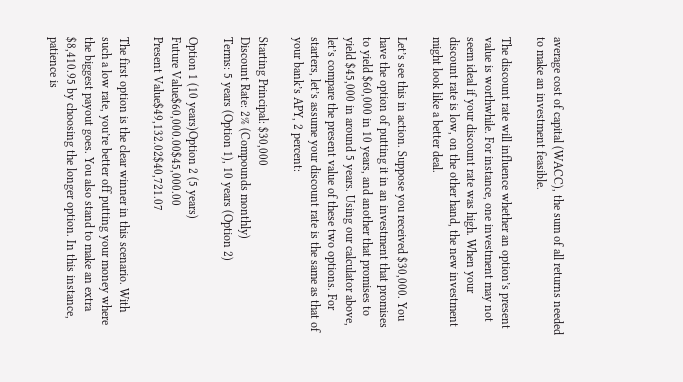average cost of capital (WACC), the sum of all returns needed to make an investment feasible.

The discount rate will influence whether an option’s present value is worthwhile. For instance, one investment may not seem ideal if your discount rate was high. When your discount rate is low, on the other hand, the new investment might look like a better deal.

Let’s see this in action. Suppose you received $30,000. You have the option of putting it in an investment that promises to yield $60,000 in 10 years, and another that promises to yield $45,000 in around 5 years. Using our calculator above, let’s compare the present value of these two options. For starters, let’s assume your discount rate is the same as that of your bank’s APY, 2 percent:

Starting Principal: $30,000
Discount Rate: 2% (Compounds monthly)
Terms: 5 years (Option 1), 10 years (Option 2)

Option 1 (10 years)Option 2 (5 years)
Future Value$60,000.00$45,000.00
Present Value$49,132.02$40,721.07

The first option is the clear winner in this scenario. With such a low rate, you’re better off putting your money where the biggest payout goes. You also stand to make an extra $8,410.95 by choosing the longer option. In this instance, patience is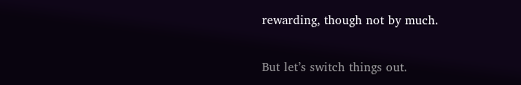rewarding, though not by much.

But let’s switch things out.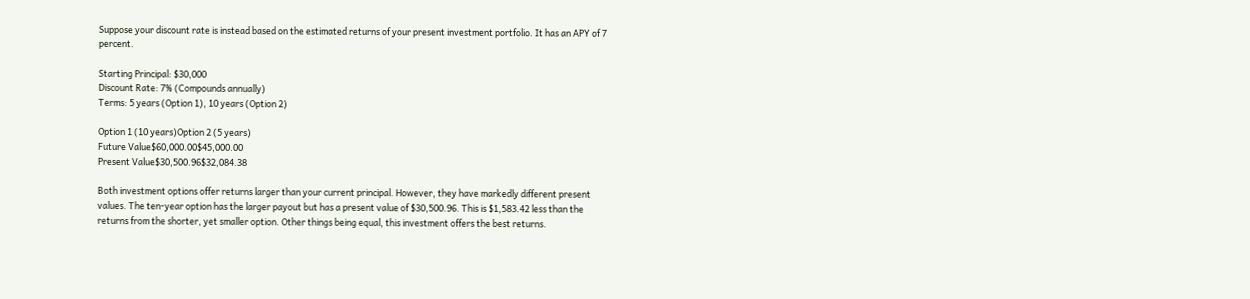Suppose your discount rate is instead based on the estimated returns of your present investment portfolio. It has an APY of 7 percent.

Starting Principal: $30,000
Discount Rate: 7% (Compounds annually)
Terms: 5 years (Option 1), 10 years (Option 2)

Option 1 (10 years)Option 2 (5 years)
Future Value$60,000.00$45,000.00
Present Value$30,500.96$32,084.38

Both investment options offer returns larger than your current principal. However, they have markedly different present values. The ten-year option has the larger payout but has a present value of $30,500.96. This is $1,583.42 less than the returns from the shorter, yet smaller option. Other things being equal, this investment offers the best returns.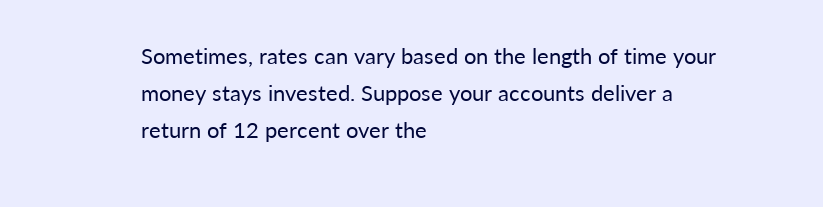Sometimes, rates can vary based on the length of time your money stays invested. Suppose your accounts deliver a return of 12 percent over the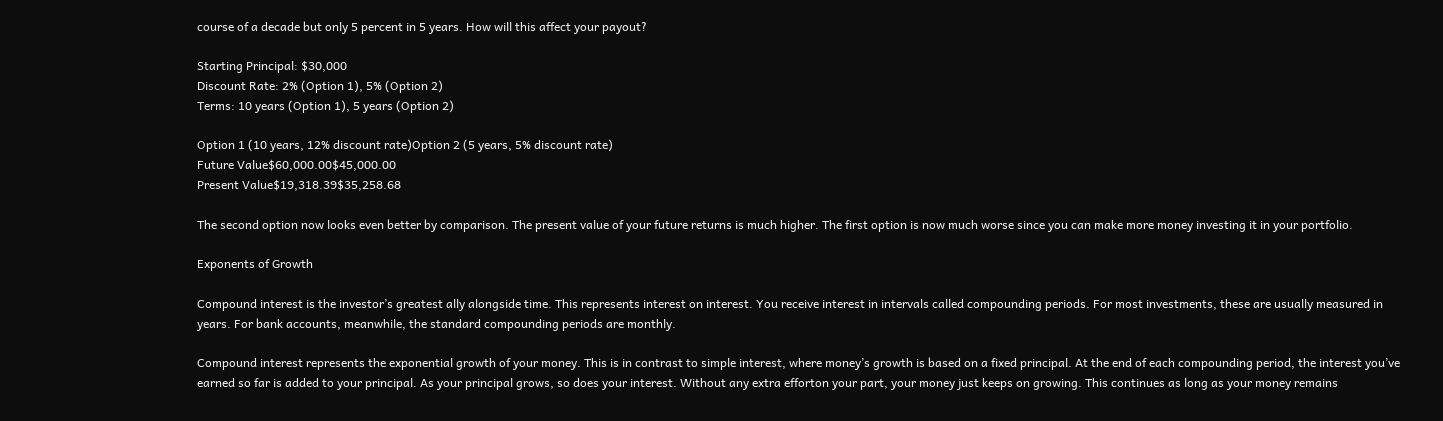course of a decade but only 5 percent in 5 years. How will this affect your payout?

Starting Principal: $30,000
Discount Rate: 2% (Option 1), 5% (Option 2)
Terms: 10 years (Option 1), 5 years (Option 2)

Option 1 (10 years, 12% discount rate)Option 2 (5 years, 5% discount rate)
Future Value$60,000.00$45,000.00
Present Value$19,318.39$35,258.68

The second option now looks even better by comparison. The present value of your future returns is much higher. The first option is now much worse since you can make more money investing it in your portfolio.

Exponents of Growth

Compound interest is the investor’s greatest ally alongside time. This represents interest on interest. You receive interest in intervals called compounding periods. For most investments, these are usually measured in years. For bank accounts, meanwhile, the standard compounding periods are monthly.

Compound interest represents the exponential growth of your money. This is in contrast to simple interest, where money’s growth is based on a fixed principal. At the end of each compounding period, the interest you’ve earned so far is added to your principal. As your principal grows, so does your interest. Without any extra efforton your part, your money just keeps on growing. This continues as long as your money remains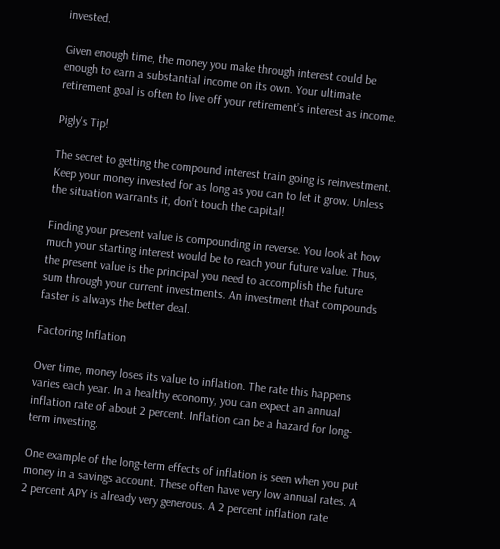invested.

Given enough time, the money you make through interest could be enough to earn a substantial income on its own. Your ultimate retirement goal is often to live off your retirement’s interest as income.

Pigly's Tip!

The secret to getting the compound interest train going is reinvestment. Keep your money invested for as long as you can to let it grow. Unless the situation warrants it, don’t touch the capital!

Finding your present value is compounding in reverse. You look at how much your starting interest would be to reach your future value. Thus, the present value is the principal you need to accomplish the future sum through your current investments. An investment that compounds faster is always the better deal.

Factoring Inflation

Over time, money loses its value to inflation. The rate this happens varies each year. In a healthy economy, you can expect an annual inflation rate of about 2 percent. Inflation can be a hazard for long-term investing.

One example of the long-term effects of inflation is seen when you put money in a savings account. These often have very low annual rates. A 2 percent APY is already very generous. A 2 percent inflation rate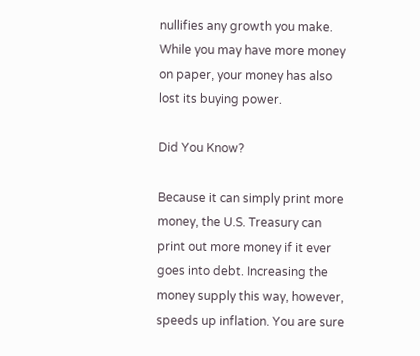nullifies any growth you make. While you may have more money on paper, your money has also lost its buying power.

Did You Know?

Because it can simply print more money, the U.S. Treasury can print out more money if it ever goes into debt. Increasing the money supply this way, however, speeds up inflation. You are sure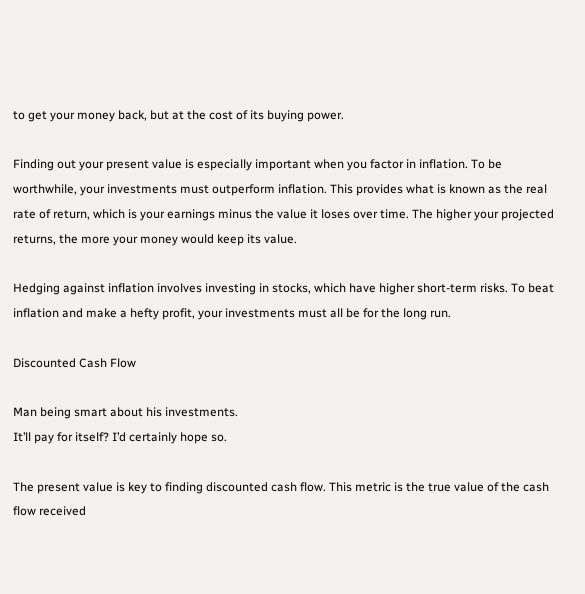to get your money back, but at the cost of its buying power.

Finding out your present value is especially important when you factor in inflation. To be worthwhile, your investments must outperform inflation. This provides what is known as the real rate of return, which is your earnings minus the value it loses over time. The higher your projected returns, the more your money would keep its value.

Hedging against inflation involves investing in stocks, which have higher short-term risks. To beat inflation and make a hefty profit, your investments must all be for the long run.

Discounted Cash Flow

Man being smart about his investments.
It’ll pay for itself? I’d certainly hope so.

The present value is key to finding discounted cash flow. This metric is the true value of the cash flow received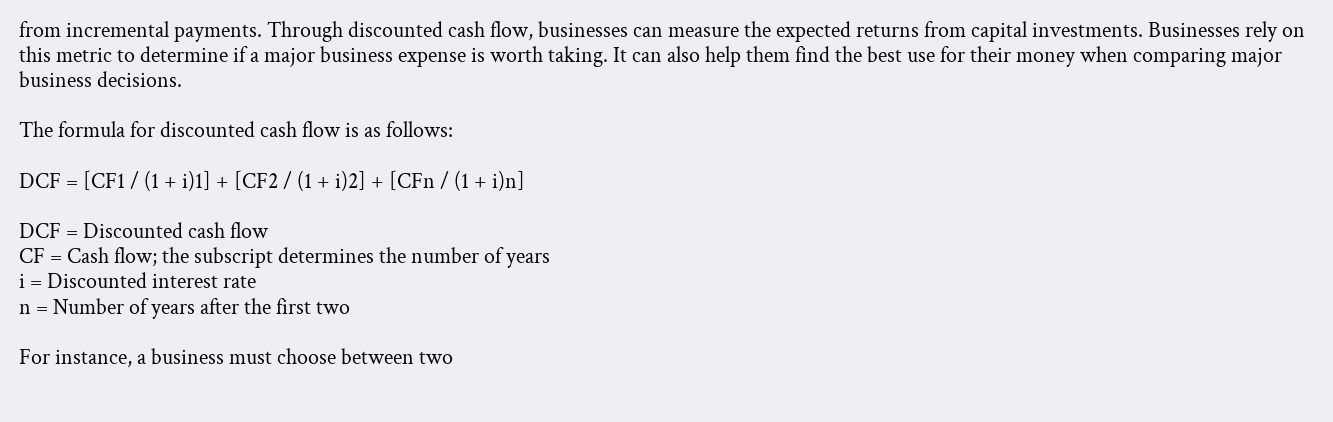from incremental payments. Through discounted cash flow, businesses can measure the expected returns from capital investments. Businesses rely on this metric to determine if a major business expense is worth taking. It can also help them find the best use for their money when comparing major business decisions.

The formula for discounted cash flow is as follows:

DCF = [CF1 / (1 + i)1] + [CF2 / (1 + i)2] + [CFn / (1 + i)n]

DCF = Discounted cash flow
CF = Cash flow; the subscript determines the number of years
i = Discounted interest rate
n = Number of years after the first two

For instance, a business must choose between two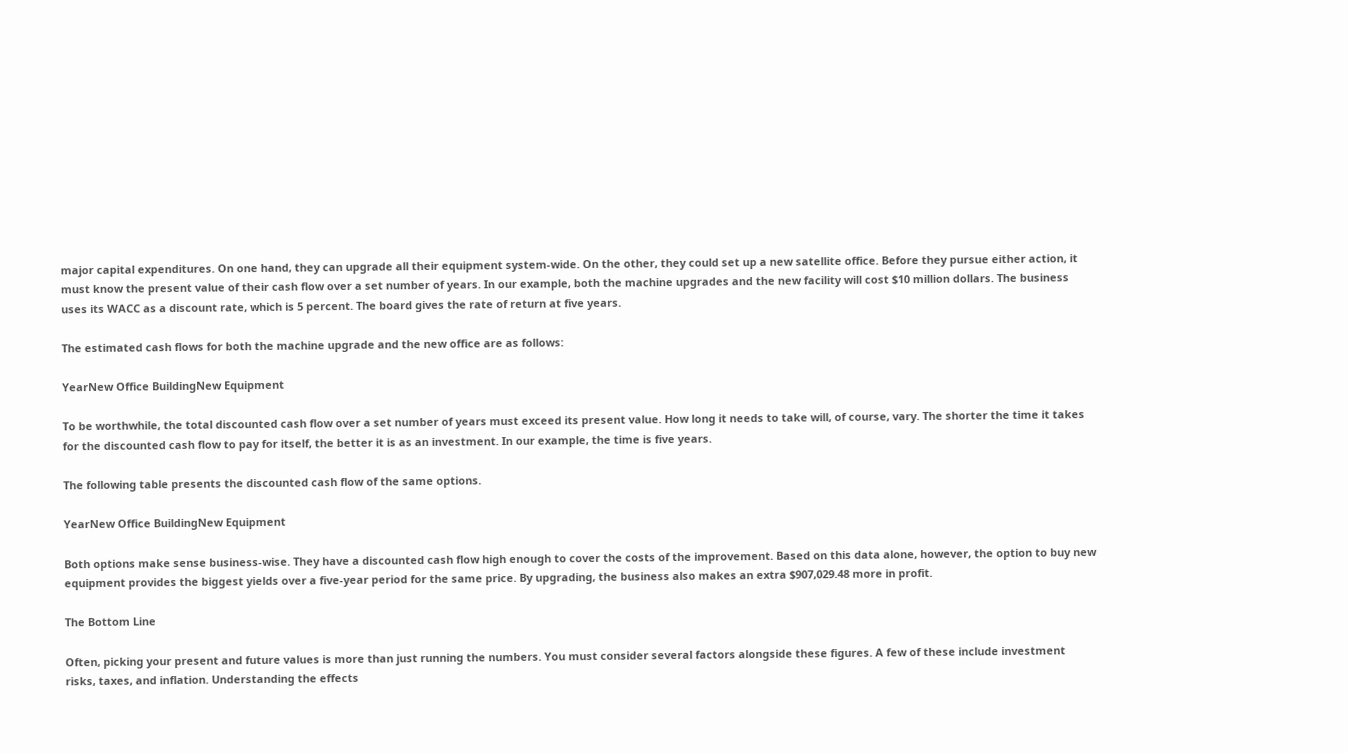major capital expenditures. On one hand, they can upgrade all their equipment system-wide. On the other, they could set up a new satellite office. Before they pursue either action, it must know the present value of their cash flow over a set number of years. In our example, both the machine upgrades and the new facility will cost $10 million dollars. The business uses its WACC as a discount rate, which is 5 percent. The board gives the rate of return at five years.

The estimated cash flows for both the machine upgrade and the new office are as follows:

YearNew Office BuildingNew Equipment

To be worthwhile, the total discounted cash flow over a set number of years must exceed its present value. How long it needs to take will, of course, vary. The shorter the time it takes for the discounted cash flow to pay for itself, the better it is as an investment. In our example, the time is five years.

The following table presents the discounted cash flow of the same options.

YearNew Office BuildingNew Equipment

Both options make sense business-wise. They have a discounted cash flow high enough to cover the costs of the improvement. Based on this data alone, however, the option to buy new equipment provides the biggest yields over a five-year period for the same price. By upgrading, the business also makes an extra $907,029.48 more in profit.

The Bottom Line

Often, picking your present and future values is more than just running the numbers. You must consider several factors alongside these figures. A few of these include investment risks, taxes, and inflation. Understanding the effects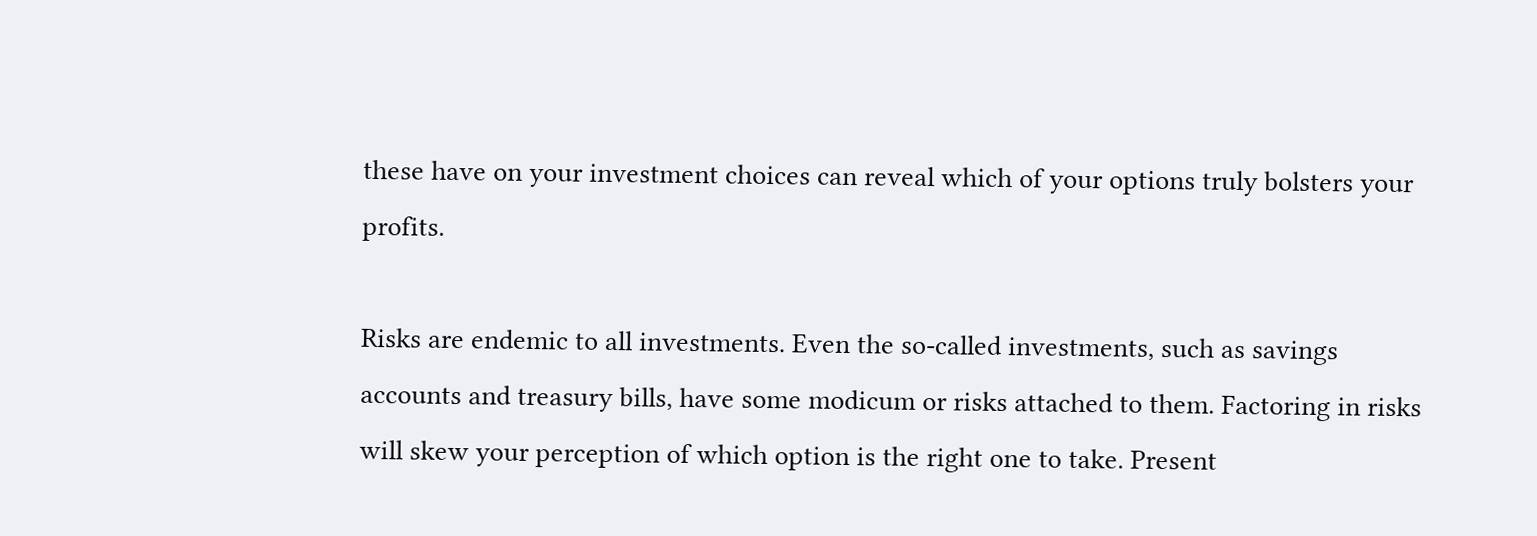these have on your investment choices can reveal which of your options truly bolsters your profits.

Risks are endemic to all investments. Even the so-called investments, such as savings accounts and treasury bills, have some modicum or risks attached to them. Factoring in risks will skew your perception of which option is the right one to take. Present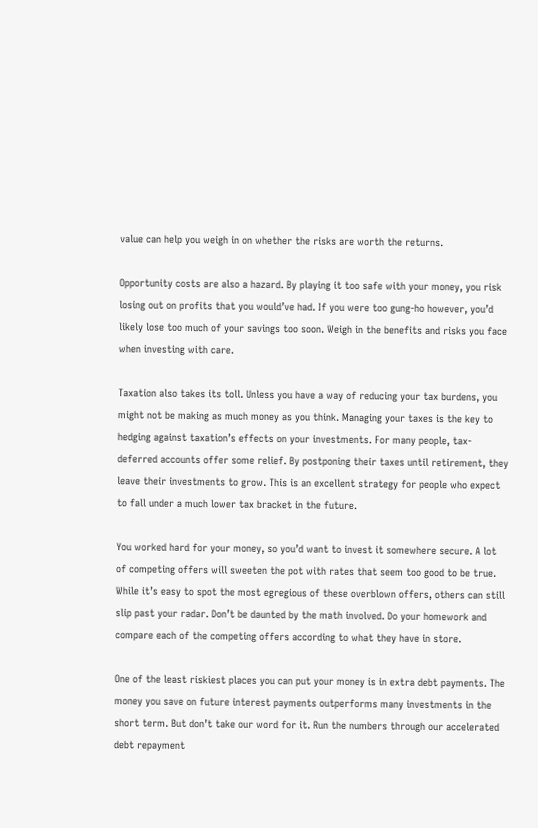value can help you weigh in on whether the risks are worth the returns.

Opportunity costs are also a hazard. By playing it too safe with your money, you risk losing out on profits that you would’ve had. If you were too gung-ho however, you’d likely lose too much of your savings too soon. Weigh in the benefits and risks you face when investing with care.

Taxation also takes its toll. Unless you have a way of reducing your tax burdens, you might not be making as much money as you think. Managing your taxes is the key to hedging against taxation’s effects on your investments. For many people, tax-deferred accounts offer some relief. By postponing their taxes until retirement, they leave their investments to grow. This is an excellent strategy for people who expect to fall under a much lower tax bracket in the future.

You worked hard for your money, so you’d want to invest it somewhere secure. A lot of competing offers will sweeten the pot with rates that seem too good to be true. While it’s easy to spot the most egregious of these overblown offers, others can still slip past your radar. Don’t be daunted by the math involved. Do your homework and compare each of the competing offers according to what they have in store.

One of the least riskiest places you can put your money is in extra debt payments. The money you save on future interest payments outperforms many investments in the short term. But don’t take our word for it. Run the numbers through our accelerated debt repayment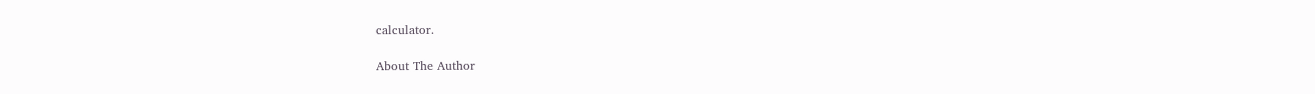calculator.

About The Author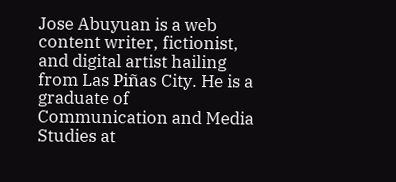Jose Abuyuan is a web content writer, fictionist, and digital artist hailing from Las Piñas City. He is a graduate of Communication and Media Studies at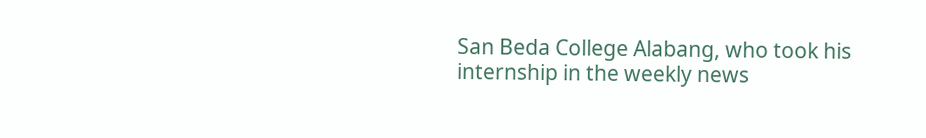San Beda College Alabang, who took his internship in the weekly news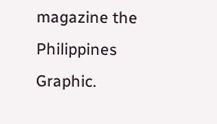magazine the Philippines Graphic.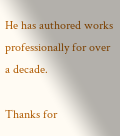He has authored works professionally for over a decade.

Thanks for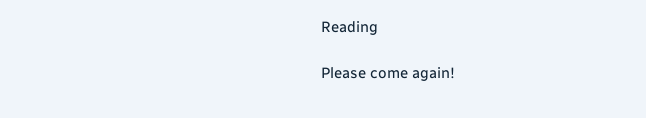Reading

Please come again!